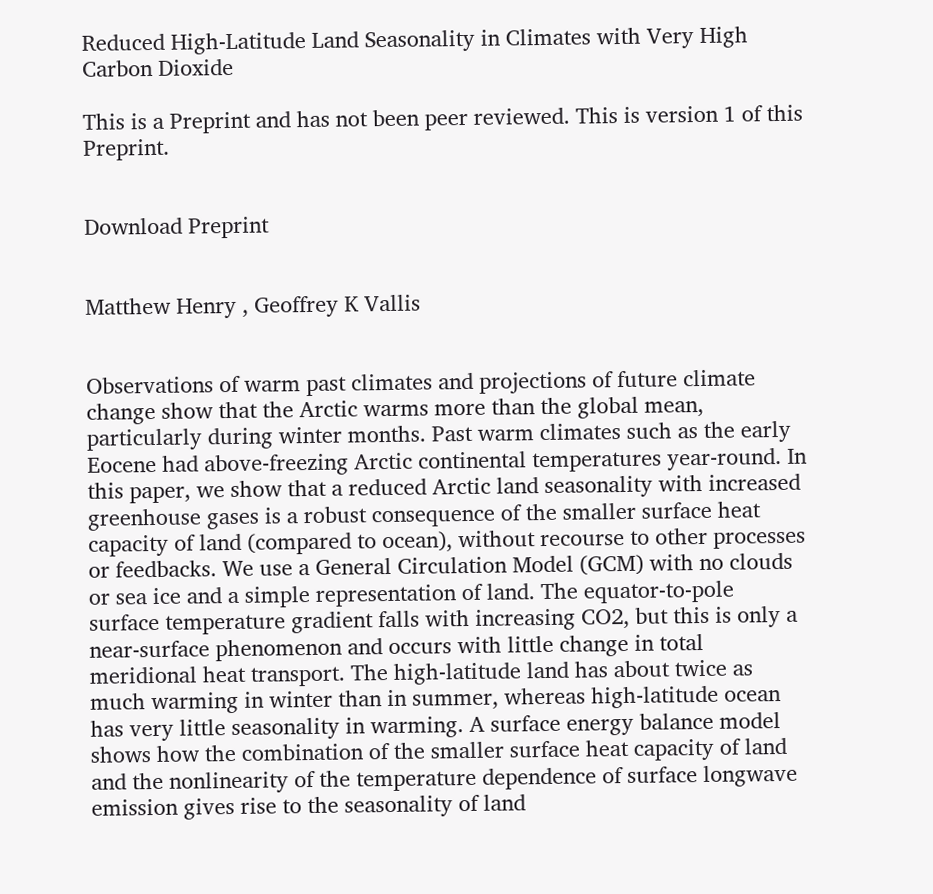Reduced High-Latitude Land Seasonality in Climates with Very High Carbon Dioxide

This is a Preprint and has not been peer reviewed. This is version 1 of this Preprint.


Download Preprint


Matthew Henry , Geoffrey K Vallis


Observations of warm past climates and projections of future climate change show that the Arctic warms more than the global mean, particularly during winter months. Past warm climates such as the early Eocene had above-freezing Arctic continental temperatures year-round. In this paper, we show that a reduced Arctic land seasonality with increased greenhouse gases is a robust consequence of the smaller surface heat capacity of land (compared to ocean), without recourse to other processes or feedbacks. We use a General Circulation Model (GCM) with no clouds or sea ice and a simple representation of land. The equator-to-pole surface temperature gradient falls with increasing CO2, but this is only a near-surface phenomenon and occurs with little change in total meridional heat transport. The high-latitude land has about twice as much warming in winter than in summer, whereas high-latitude ocean has very little seasonality in warming. A surface energy balance model shows how the combination of the smaller surface heat capacity of land and the nonlinearity of the temperature dependence of surface longwave emission gives rise to the seasonality of land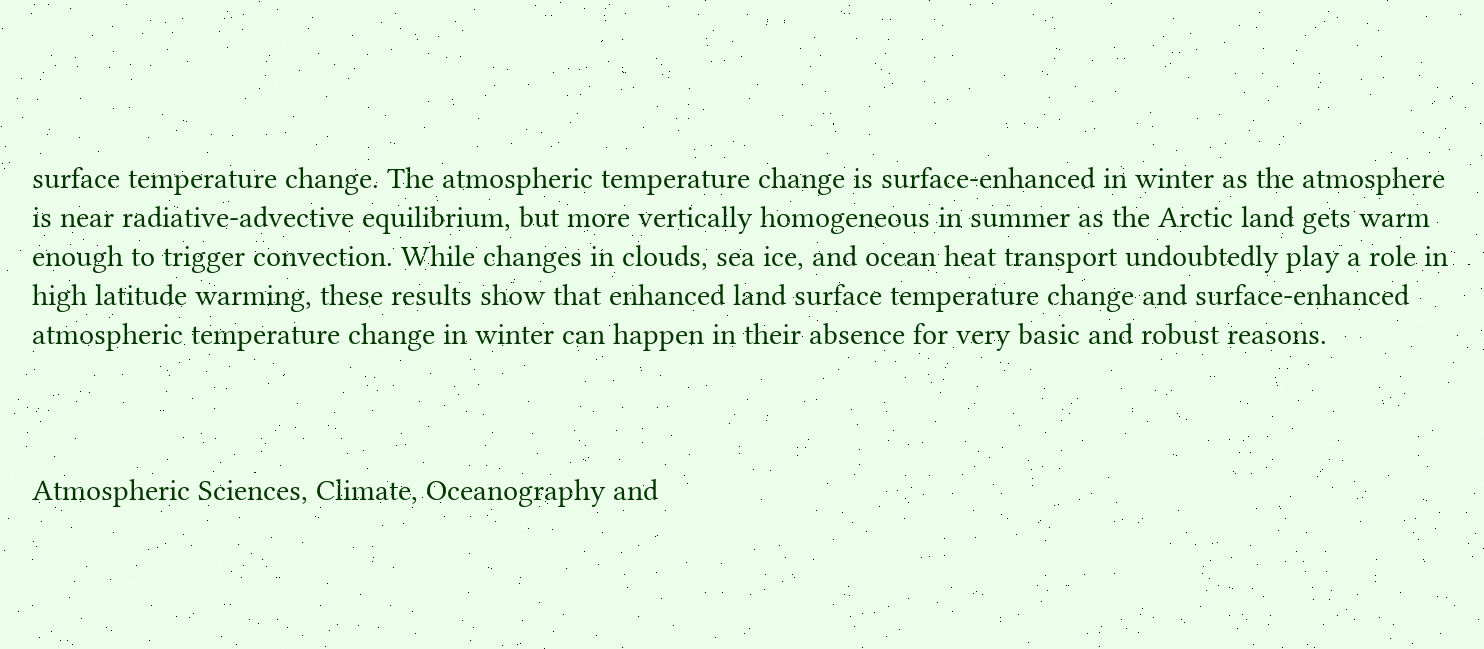surface temperature change. The atmospheric temperature change is surface-enhanced in winter as the atmosphere is near radiative-advective equilibrium, but more vertically homogeneous in summer as the Arctic land gets warm enough to trigger convection. While changes in clouds, sea ice, and ocean heat transport undoubtedly play a role in high latitude warming, these results show that enhanced land surface temperature change and surface-enhanced atmospheric temperature change in winter can happen in their absence for very basic and robust reasons.



Atmospheric Sciences, Climate, Oceanography and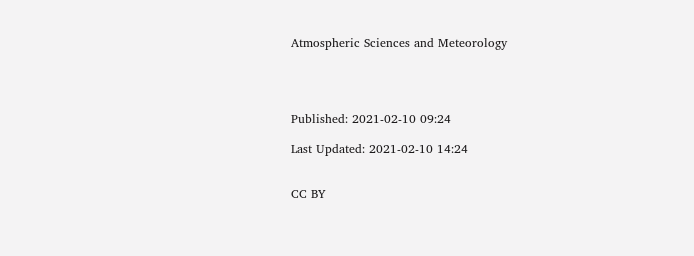Atmospheric Sciences and Meteorology




Published: 2021-02-10 09:24

Last Updated: 2021-02-10 14:24


CC BY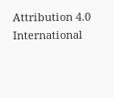Attribution 4.0 International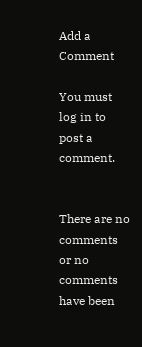Add a Comment

You must log in to post a comment.


There are no comments or no comments have been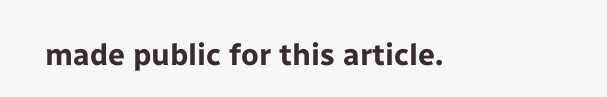made public for this article.